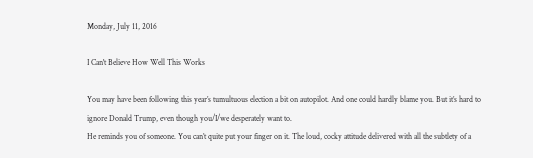Monday, July 11, 2016

I Can't Believe How Well This Works

You may have been following this year’s tumultuous election a bit on autopilot. And one could hardly blame you. But it’s hard to ignore Donald Trump, even though you/I/we desperately want to.
He reminds you of someone. You can’t quite put your finger on it. The loud, cocky attitude delivered with all the subtlety of a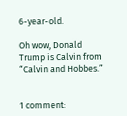6-year-old.

Oh wow, Donald Trump is Calvin from “Calvin and Hobbes.”


1 comment: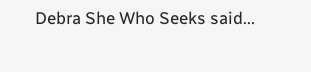Debra She Who Seeks said...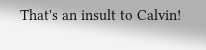That's an insult to Calvin!